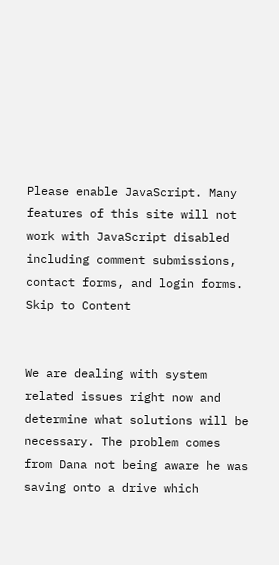Please enable JavaScript. Many features of this site will not work with JavaScript disabled including comment submissions, contact forms, and login forms.
Skip to Content


We are dealing with system related issues right now and determine what solutions will be necessary. The problem comes from Dana not being aware he was saving onto a drive which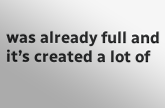was already full and it’s created a lot of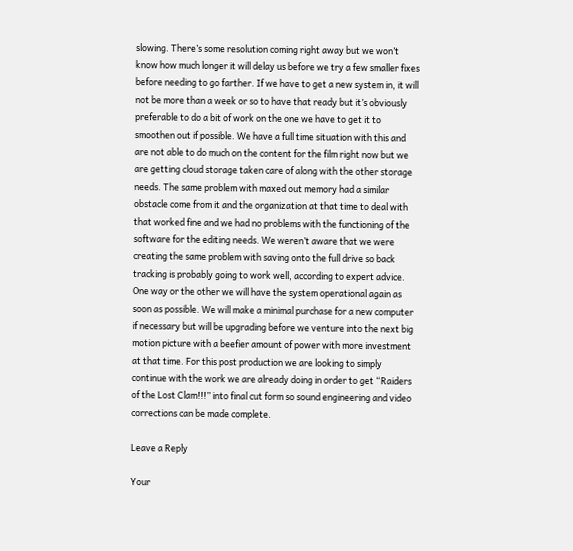slowing. There’s some resolution coming right away but we won’t know how much longer it will delay us before we try a few smaller fixes before needing to go farther. If we have to get a new system in, it will not be more than a week or so to have that ready but it’s obviously preferable to do a bit of work on the one we have to get it to smoothen out if possible. We have a full time situation with this and are not able to do much on the content for the film right now but we are getting cloud storage taken care of along with the other storage needs. The same problem with maxed out memory had a similar obstacle come from it and the organization at that time to deal with that worked fine and we had no problems with the functioning of the software for the editing needs. We weren’t aware that we were creating the same problem with saving onto the full drive so back tracking is probably going to work well, according to expert advice. One way or the other we will have the system operational again as soon as possible. We will make a minimal purchase for a new computer if necessary but will be upgrading before we venture into the next big motion picture with a beefier amount of power with more investment at that time. For this post production we are looking to simply continue with the work we are already doing in order to get “Raiders of the Lost Clam!!!” into final cut form so sound engineering and video corrections can be made complete.

Leave a Reply

Your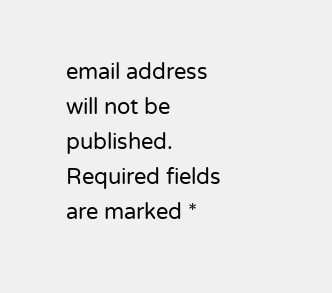email address will not be published. Required fields are marked *